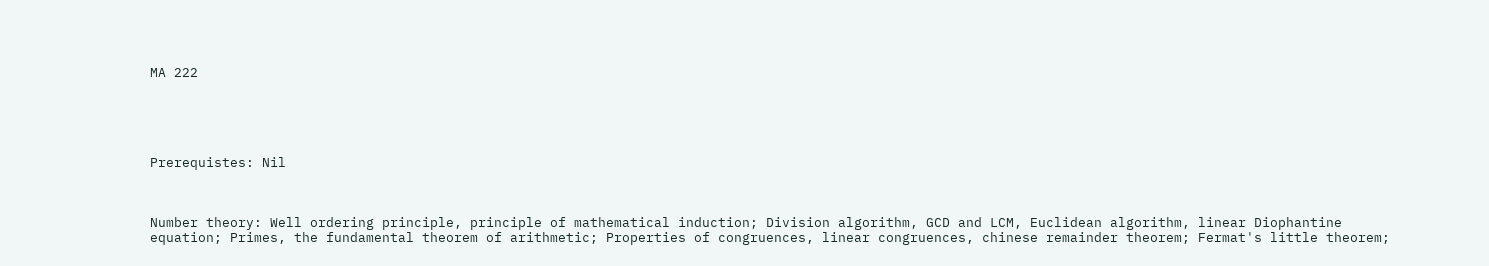MA 222





Prerequistes: Nil



Number theory: Well ordering principle, principle of mathematical induction; Division algorithm, GCD and LCM, Euclidean algorithm, linear Diophantine equation; Primes, the fundamental theorem of arithmetic; Properties of congruences, linear congruences, chinese remainder theorem; Fermat's little theorem;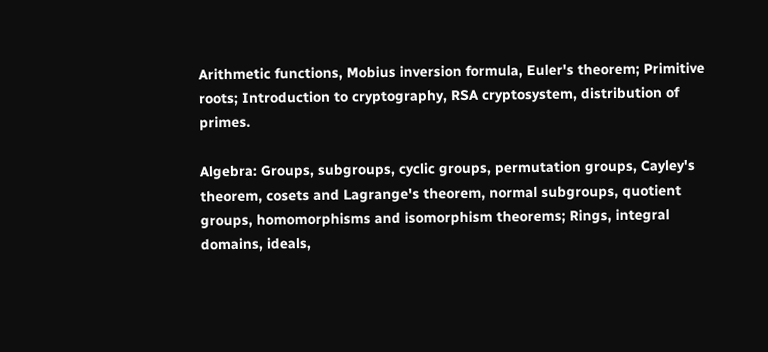Arithmetic functions, Mobius inversion formula, Euler's theorem; Primitive roots; Introduction to cryptography, RSA cryptosystem, distribution of primes.

Algebra: Groups, subgroups, cyclic groups, permutation groups, Cayley's theorem, cosets and Lagrange's theorem, normal subgroups, quotient groups, homomorphisms and isomorphism theorems; Rings, integral domains, ideals,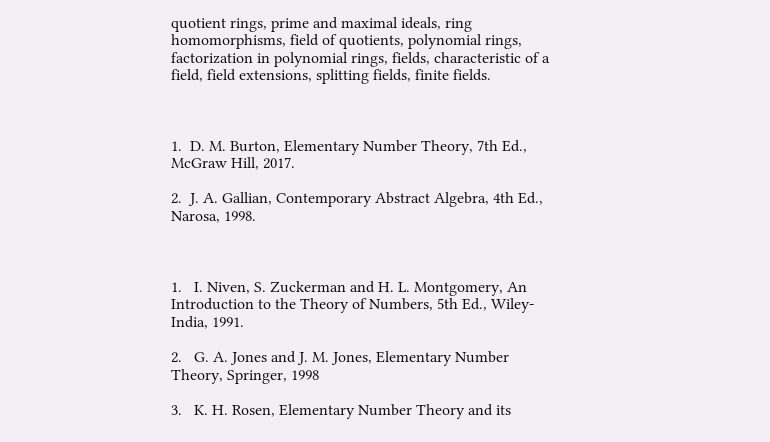quotient rings, prime and maximal ideals, ring homomorphisms, field of quotients, polynomial rings, factorization in polynomial rings, fields, characteristic of a field, field extensions, splitting fields, finite fields.



1.  D. M. Burton, Elementary Number Theory, 7th Ed., McGraw Hill, 2017.

2.  J. A. Gallian, Contemporary Abstract Algebra, 4th Ed., Narosa, 1998.



1.   I. Niven, S. Zuckerman and H. L. Montgomery, An Introduction to the Theory of Numbers, 5th Ed., Wiley-India, 1991.

2.   G. A. Jones and J. M. Jones, Elementary Number Theory, Springer, 1998

3.   K. H. Rosen, Elementary Number Theory and its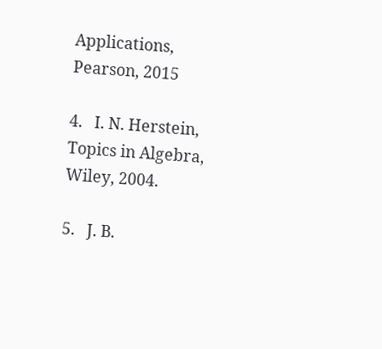Applications, Pearson, 2015

4.   I. N. Herstein, Topics in Algebra, Wiley, 2004.

5.   J. B.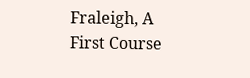Fraleigh, A First Course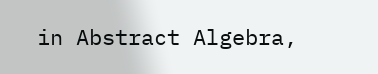in Abstract Algebra,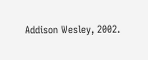Addison Wesley, 2002.